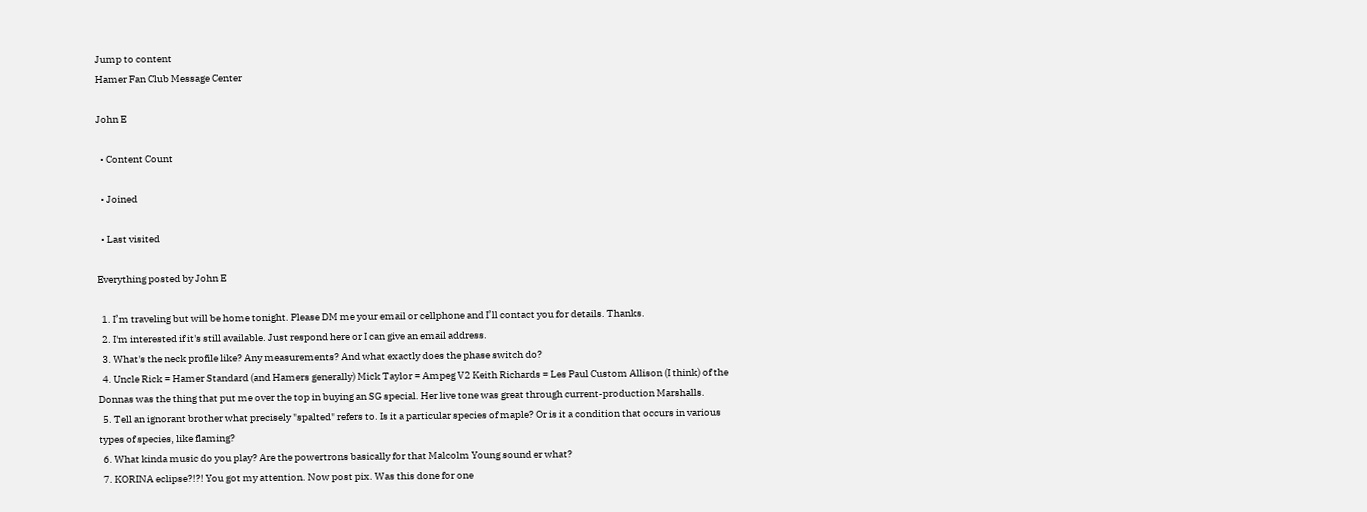Jump to content
Hamer Fan Club Message Center

John E

  • Content Count

  • Joined

  • Last visited

Everything posted by John E

  1. I’m traveling but will be home tonight. Please DM me your email or cellphone and I’ll contact you for details. Thanks.
  2. I'm interested if it's still available. Just respond here or I can give an email address.
  3. What's the neck profile like? Any measurements? And what exactly does the phase switch do?
  4. Uncle Rick = Hamer Standard (and Hamers generally) Mick Taylor = Ampeg V2 Keith Richards = Les Paul Custom Allison (I think) of the Donnas was the thing that put me over the top in buying an SG special. Her live tone was great through current-production Marshalls.
  5. Tell an ignorant brother what precisely "spalted" refers to. Is it a particular species of maple? Or is it a condition that occurs in various types of species, like flaming?
  6. What kinda music do you play? Are the powertrons basically for that Malcolm Young sound er what?
  7. KORINA eclipse?!?! You got my attention. Now post pix. Was this done for one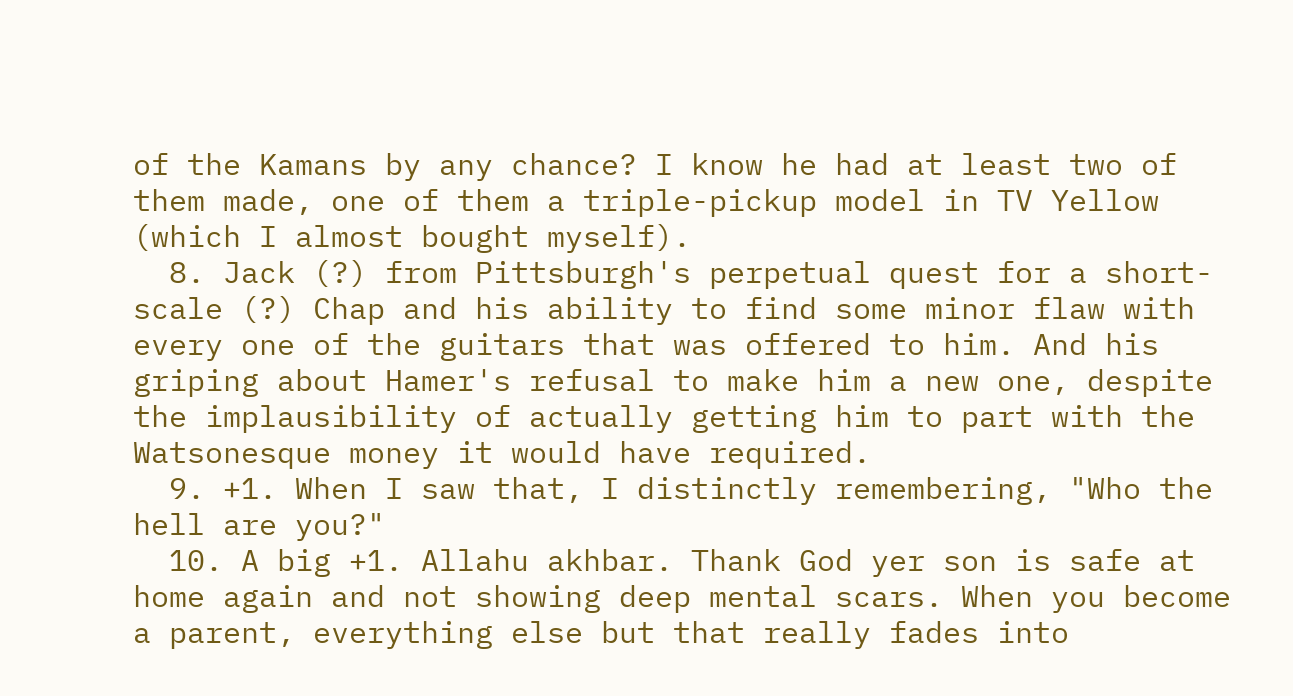of the Kamans by any chance? I know he had at least two of them made, one of them a triple-pickup model in TV Yellow (which I almost bought myself).
  8. Jack (?) from Pittsburgh's perpetual quest for a short-scale (?) Chap and his ability to find some minor flaw with every one of the guitars that was offered to him. And his griping about Hamer's refusal to make him a new one, despite the implausibility of actually getting him to part with the Watsonesque money it would have required.
  9. +1. When I saw that, I distinctly remembering, "Who the hell are you?"
  10. A big +1. Allahu akhbar. Thank God yer son is safe at home again and not showing deep mental scars. When you become a parent, everything else but that really fades into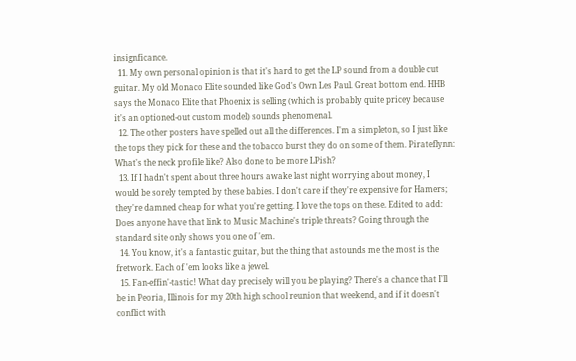insignficance.
  11. My own personal opinion is that it's hard to get the LP sound from a double cut guitar. My old Monaco Elite sounded like God's Own Les Paul. Great bottom end. HHB says the Monaco Elite that Phoenix is selling (which is probably quite pricey because it's an optioned-out custom model) sounds phenomenal.
  12. The other posters have spelled out all the differences. I'm a simpleton, so I just like the tops they pick for these and the tobacco burst they do on some of them. Pirateflynn: What's the neck profile like? Also done to be more LPish?
  13. If I hadn't spent about three hours awake last night worrying about money, I would be sorely tempted by these babies. I don't care if they're expensive for Hamers; they're damned cheap for what you're getting. I love the tops on these. Edited to add: Does anyone have that link to Music Machine's triple threats? Going through the standard site only shows you one of 'em.
  14. You know, it's a fantastic guitar, but the thing that astounds me the most is the fretwork. Each of 'em looks like a jewel.
  15. Fan-effin'-tastic! What day precisely will you be playing? There's a chance that I'll be in Peoria, Illinois for my 20th high school reunion that weekend, and if it doesn't conflict with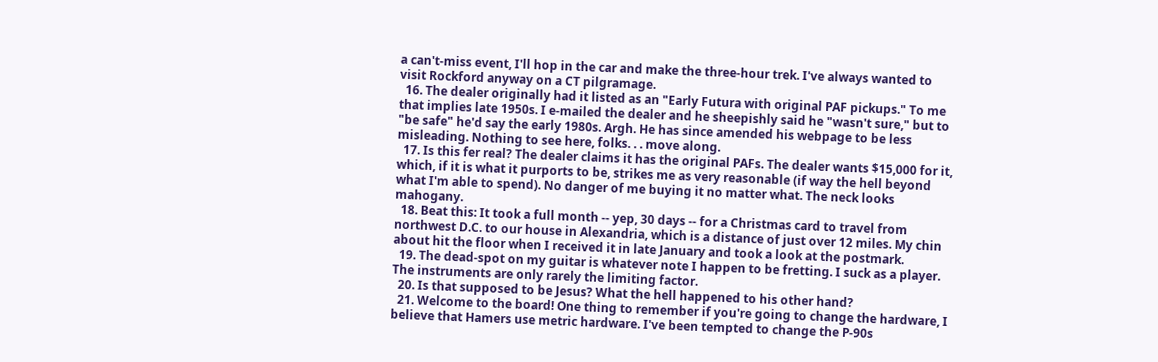a can't-miss event, I'll hop in the car and make the three-hour trek. I've always wanted to visit Rockford anyway on a CT pilgramage.
  16. The dealer originally had it listed as an "Early Futura with original PAF pickups." To me that implies late 1950s. I e-mailed the dealer and he sheepishly said he "wasn't sure," but to "be safe" he'd say the early 1980s. Argh. He has since amended his webpage to be less misleading. Nothing to see here, folks. . . move along.
  17. Is this fer real? The dealer claims it has the original PAFs. The dealer wants $15,000 for it, which, if it is what it purports to be, strikes me as very reasonable (if way the hell beyond what I'm able to spend). No danger of me buying it no matter what. The neck looks mahogany.
  18. Beat this: It took a full month -- yep, 30 days -- for a Christmas card to travel from northwest D.C. to our house in Alexandria, which is a distance of just over 12 miles. My chin about hit the floor when I received it in late January and took a look at the postmark.
  19. The dead-spot on my guitar is whatever note I happen to be fretting. I suck as a player. The instruments are only rarely the limiting factor.
  20. Is that supposed to be Jesus? What the hell happened to his other hand?
  21. Welcome to the board! One thing to remember if you're going to change the hardware, I believe that Hamers use metric hardware. I've been tempted to change the P-90s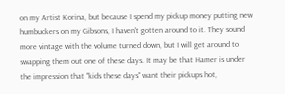on my Artist Korina, but because I spend my pickup money putting new humbuckers on my Gibsons, I haven't gotten around to it. They sound more vintage with the volume turned down, but I will get around to swapping them out one of these days. It may be that Hamer is under the impression that "kids these days" want their pickups hot,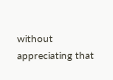without appreciating that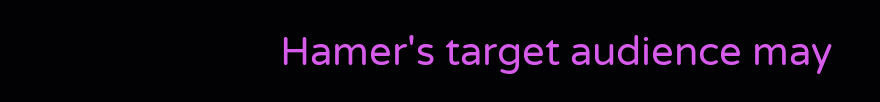Hamer's target audience may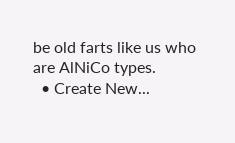be old farts like us who are AlNiCo types.
  • Create New...